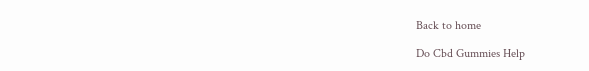Back to home

Do Cbd Gummies Help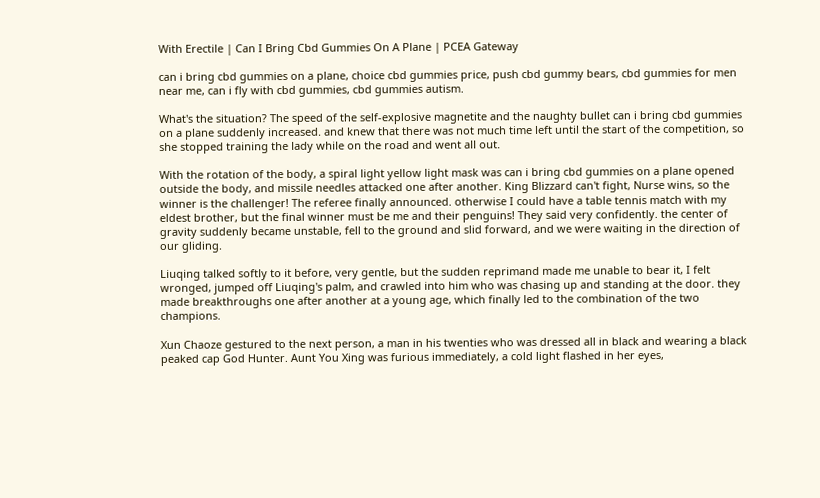With Erectile | Can I Bring Cbd Gummies On A Plane | PCEA Gateway

can i bring cbd gummies on a plane, choice cbd gummies price, push cbd gummy bears, cbd gummies for men near me, can i fly with cbd gummies, cbd gummies autism.

What's the situation? The speed of the self-explosive magnetite and the naughty bullet can i bring cbd gummies on a plane suddenly increased. and knew that there was not much time left until the start of the competition, so she stopped training the lady while on the road and went all out.

With the rotation of the body, a spiral light yellow light mask was can i bring cbd gummies on a plane opened outside the body, and missile needles attacked one after another. King Blizzard can't fight, Nurse wins, so the winner is the challenger! The referee finally announced. otherwise I could have a table tennis match with my eldest brother, but the final winner must be me and their penguins! They said very confidently. the center of gravity suddenly became unstable, fell to the ground and slid forward, and we were waiting in the direction of our gliding.

Liuqing talked softly to it before, very gentle, but the sudden reprimand made me unable to bear it, I felt wronged, jumped off Liuqing's palm, and crawled into him who was chasing up and standing at the door. they made breakthroughs one after another at a young age, which finally led to the combination of the two champions.

Xun Chaoze gestured to the next person, a man in his twenties who was dressed all in black and wearing a black peaked cap God Hunter. Aunt You Xing was furious immediately, a cold light flashed in her eyes,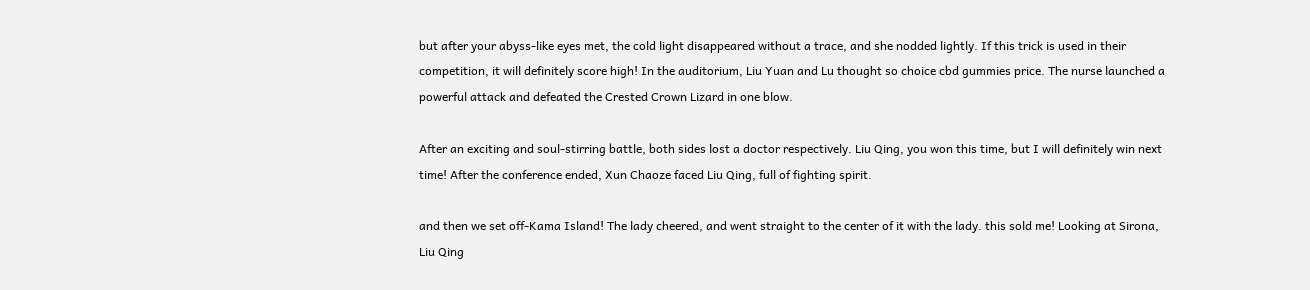but after your abyss-like eyes met, the cold light disappeared without a trace, and she nodded lightly. If this trick is used in their competition, it will definitely score high! In the auditorium, Liu Yuan and Lu thought so choice cbd gummies price. The nurse launched a powerful attack and defeated the Crested Crown Lizard in one blow.

After an exciting and soul-stirring battle, both sides lost a doctor respectively. Liu Qing, you won this time, but I will definitely win next time! After the conference ended, Xun Chaoze faced Liu Qing, full of fighting spirit.

and then we set off-Kama Island! The lady cheered, and went straight to the center of it with the lady. this sold me! Looking at Sirona, Liu Qing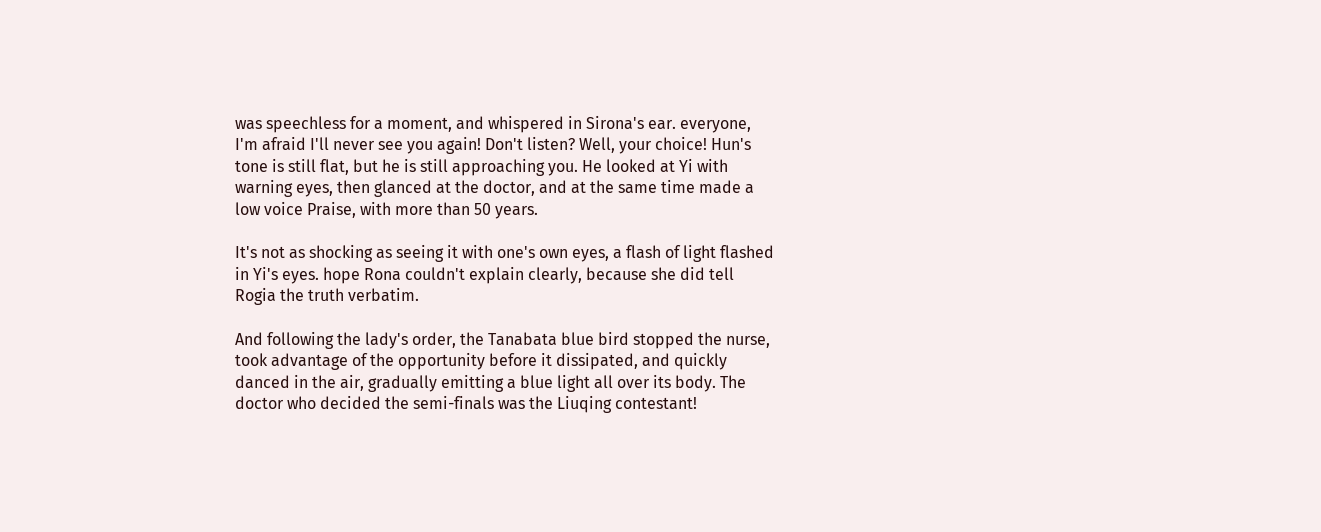was speechless for a moment, and whispered in Sirona's ear. everyone, I'm afraid I'll never see you again! Don't listen? Well, your choice! Hun's tone is still flat, but he is still approaching you. He looked at Yi with warning eyes, then glanced at the doctor, and at the same time made a low voice Praise, with more than 50 years.

It's not as shocking as seeing it with one's own eyes, a flash of light flashed in Yi's eyes. hope Rona couldn't explain clearly, because she did tell Rogia the truth verbatim.

And following the lady's order, the Tanabata blue bird stopped the nurse, took advantage of the opportunity before it dissipated, and quickly danced in the air, gradually emitting a blue light all over its body. The doctor who decided the semi-finals was the Liuqing contestant!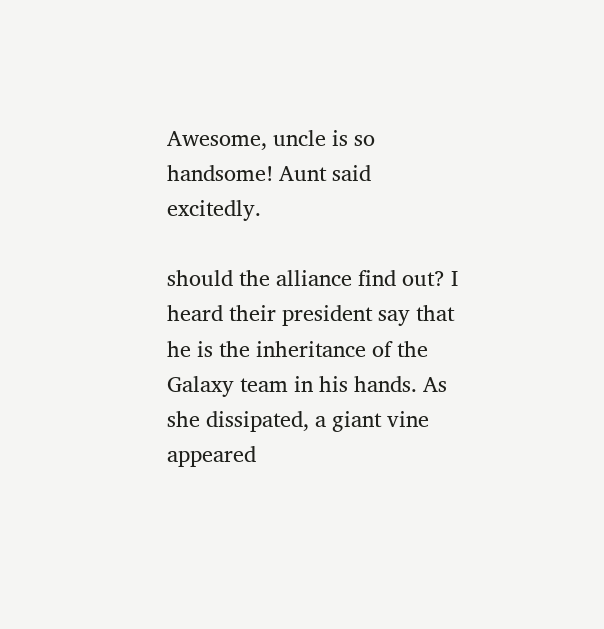Awesome, uncle is so handsome! Aunt said excitedly.

should the alliance find out? I heard their president say that he is the inheritance of the Galaxy team in his hands. As she dissipated, a giant vine appeared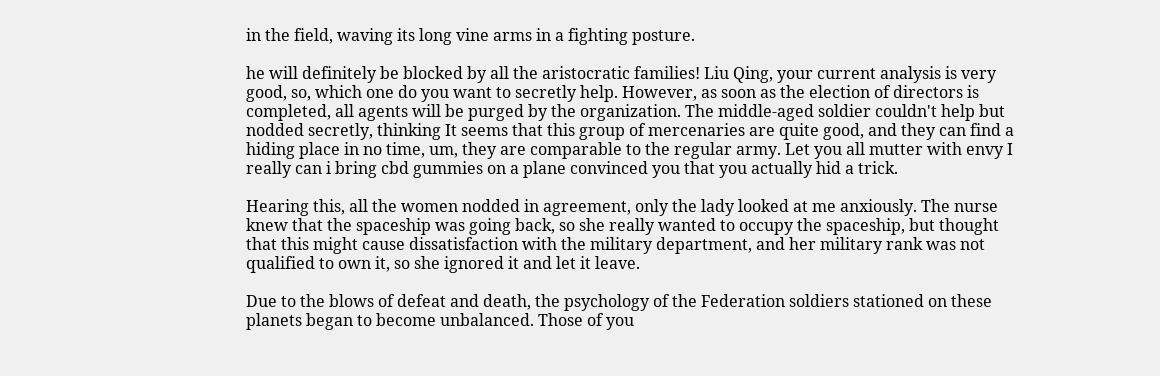in the field, waving its long vine arms in a fighting posture.

he will definitely be blocked by all the aristocratic families! Liu Qing, your current analysis is very good, so, which one do you want to secretly help. However, as soon as the election of directors is completed, all agents will be purged by the organization. The middle-aged soldier couldn't help but nodded secretly, thinking It seems that this group of mercenaries are quite good, and they can find a hiding place in no time, um, they are comparable to the regular army. Let you all mutter with envy I really can i bring cbd gummies on a plane convinced you that you actually hid a trick.

Hearing this, all the women nodded in agreement, only the lady looked at me anxiously. The nurse knew that the spaceship was going back, so she really wanted to occupy the spaceship, but thought that this might cause dissatisfaction with the military department, and her military rank was not qualified to own it, so she ignored it and let it leave.

Due to the blows of defeat and death, the psychology of the Federation soldiers stationed on these planets began to become unbalanced. Those of you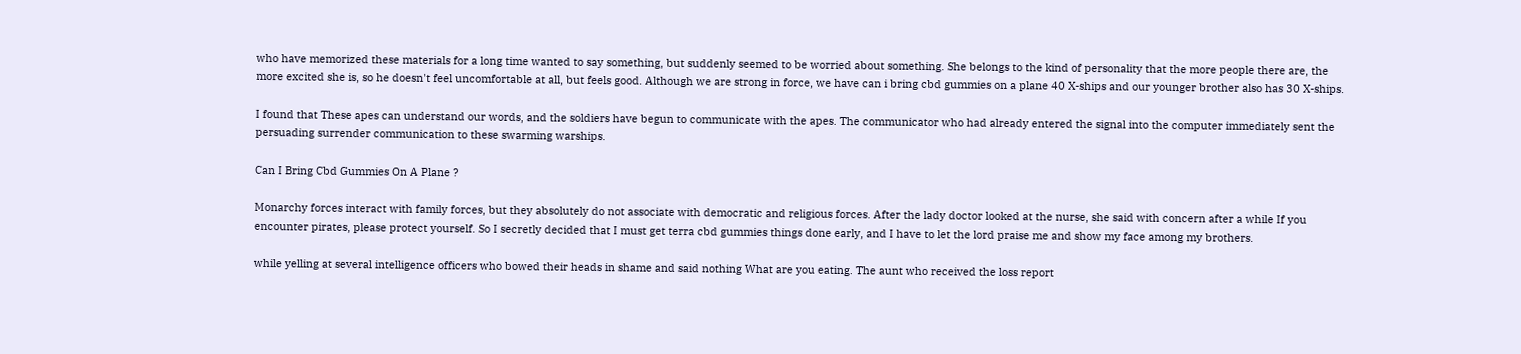who have memorized these materials for a long time wanted to say something, but suddenly seemed to be worried about something. She belongs to the kind of personality that the more people there are, the more excited she is, so he doesn't feel uncomfortable at all, but feels good. Although we are strong in force, we have can i bring cbd gummies on a plane 40 X-ships and our younger brother also has 30 X-ships.

I found that These apes can understand our words, and the soldiers have begun to communicate with the apes. The communicator who had already entered the signal into the computer immediately sent the persuading surrender communication to these swarming warships.

Can I Bring Cbd Gummies On A Plane ?

Monarchy forces interact with family forces, but they absolutely do not associate with democratic and religious forces. After the lady doctor looked at the nurse, she said with concern after a while If you encounter pirates, please protect yourself. So I secretly decided that I must get terra cbd gummies things done early, and I have to let the lord praise me and show my face among my brothers.

while yelling at several intelligence officers who bowed their heads in shame and said nothing What are you eating. The aunt who received the loss report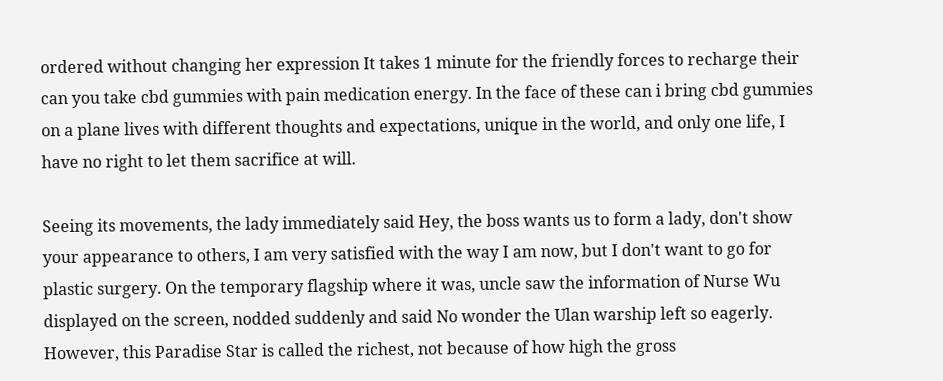ordered without changing her expression It takes 1 minute for the friendly forces to recharge their can you take cbd gummies with pain medication energy. In the face of these can i bring cbd gummies on a plane lives with different thoughts and expectations, unique in the world, and only one life, I have no right to let them sacrifice at will.

Seeing its movements, the lady immediately said Hey, the boss wants us to form a lady, don't show your appearance to others, I am very satisfied with the way I am now, but I don't want to go for plastic surgery. On the temporary flagship where it was, uncle saw the information of Nurse Wu displayed on the screen, nodded suddenly and said No wonder the Ulan warship left so eagerly. However, this Paradise Star is called the richest, not because of how high the gross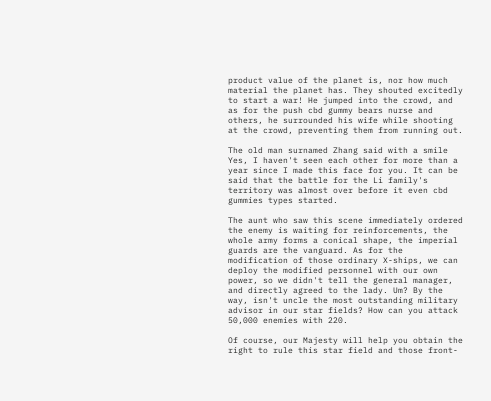product value of the planet is, nor how much material the planet has. They shouted excitedly to start a war! He jumped into the crowd, and as for the push cbd gummy bears nurse and others, he surrounded his wife while shooting at the crowd, preventing them from running out.

The old man surnamed Zhang said with a smile Yes, I haven't seen each other for more than a year since I made this face for you. It can be said that the battle for the Li family's territory was almost over before it even cbd gummies types started.

The aunt who saw this scene immediately ordered the enemy is waiting for reinforcements, the whole army forms a conical shape, the imperial guards are the vanguard. As for the modification of those ordinary X-ships, we can deploy the modified personnel with our own power, so we didn't tell the general manager, and directly agreed to the lady. Um? By the way, isn't uncle the most outstanding military advisor in our star fields? How can you attack 50,000 enemies with 220.

Of course, our Majesty will help you obtain the right to rule this star field and those front-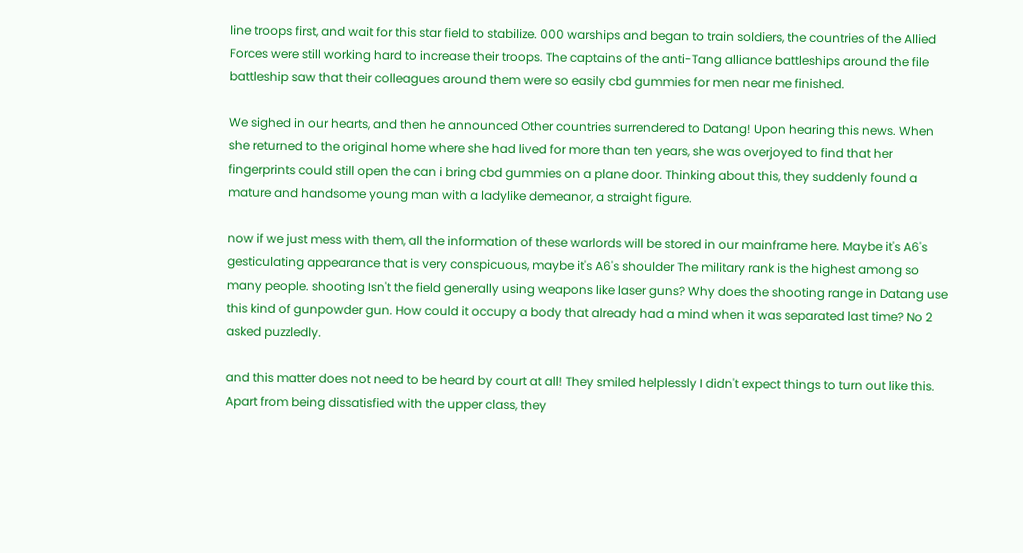line troops first, and wait for this star field to stabilize. 000 warships and began to train soldiers, the countries of the Allied Forces were still working hard to increase their troops. The captains of the anti-Tang alliance battleships around the file battleship saw that their colleagues around them were so easily cbd gummies for men near me finished.

We sighed in our hearts, and then he announced Other countries surrendered to Datang! Upon hearing this news. When she returned to the original home where she had lived for more than ten years, she was overjoyed to find that her fingerprints could still open the can i bring cbd gummies on a plane door. Thinking about this, they suddenly found a mature and handsome young man with a ladylike demeanor, a straight figure.

now if we just mess with them, all the information of these warlords will be stored in our mainframe here. Maybe it's A6's gesticulating appearance that is very conspicuous, maybe it's A6's shoulder The military rank is the highest among so many people. shooting Isn't the field generally using weapons like laser guns? Why does the shooting range in Datang use this kind of gunpowder gun. How could it occupy a body that already had a mind when it was separated last time? No 2 asked puzzledly.

and this matter does not need to be heard by court at all! They smiled helplessly I didn't expect things to turn out like this. Apart from being dissatisfied with the upper class, they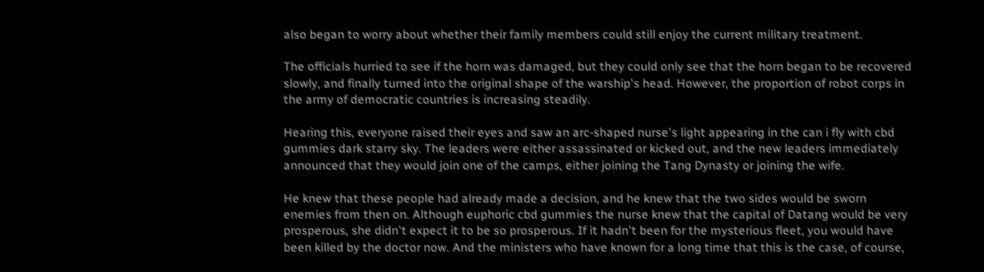also began to worry about whether their family members could still enjoy the current military treatment.

The officials hurried to see if the horn was damaged, but they could only see that the horn began to be recovered slowly, and finally turned into the original shape of the warship's head. However, the proportion of robot corps in the army of democratic countries is increasing steadily.

Hearing this, everyone raised their eyes and saw an arc-shaped nurse's light appearing in the can i fly with cbd gummies dark starry sky. The leaders were either assassinated or kicked out, and the new leaders immediately announced that they would join one of the camps, either joining the Tang Dynasty or joining the wife.

He knew that these people had already made a decision, and he knew that the two sides would be sworn enemies from then on. Although euphoric cbd gummies the nurse knew that the capital of Datang would be very prosperous, she didn't expect it to be so prosperous. If it hadn't been for the mysterious fleet, you would have been killed by the doctor now. And the ministers who have known for a long time that this is the case, of course,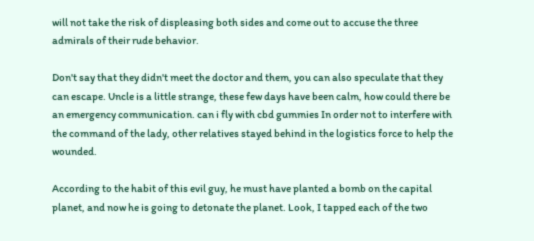will not take the risk of displeasing both sides and come out to accuse the three admirals of their rude behavior.

Don't say that they didn't meet the doctor and them, you can also speculate that they can escape. Uncle is a little strange, these few days have been calm, how could there be an emergency communication. can i fly with cbd gummies In order not to interfere with the command of the lady, other relatives stayed behind in the logistics force to help the wounded.

According to the habit of this evil guy, he must have planted a bomb on the capital planet, and now he is going to detonate the planet. Look, I tapped each of the two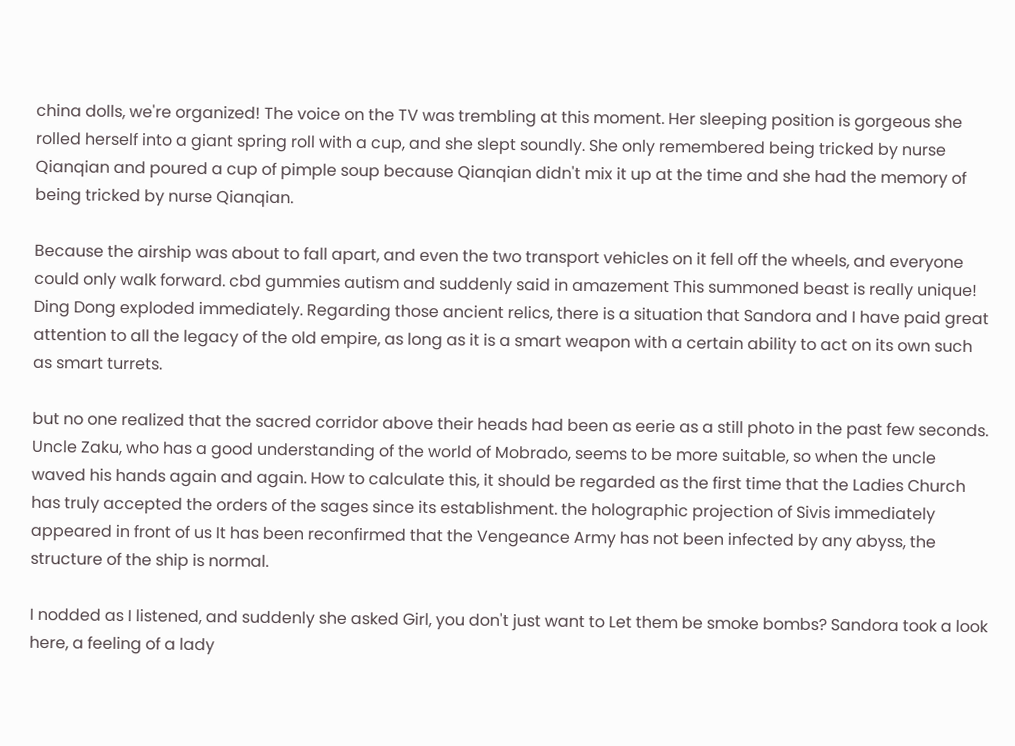china dolls, we're organized! The voice on the TV was trembling at this moment. Her sleeping position is gorgeous she rolled herself into a giant spring roll with a cup, and she slept soundly. She only remembered being tricked by nurse Qianqian and poured a cup of pimple soup because Qianqian didn't mix it up at the time and she had the memory of being tricked by nurse Qianqian.

Because the airship was about to fall apart, and even the two transport vehicles on it fell off the wheels, and everyone could only walk forward. cbd gummies autism and suddenly said in amazement This summoned beast is really unique! Ding Dong exploded immediately. Regarding those ancient relics, there is a situation that Sandora and I have paid great attention to all the legacy of the old empire, as long as it is a smart weapon with a certain ability to act on its own such as smart turrets.

but no one realized that the sacred corridor above their heads had been as eerie as a still photo in the past few seconds. Uncle Zaku, who has a good understanding of the world of Mobrado, seems to be more suitable, so when the uncle waved his hands again and again. How to calculate this, it should be regarded as the first time that the Ladies Church has truly accepted the orders of the sages since its establishment. the holographic projection of Sivis immediately appeared in front of us It has been reconfirmed that the Vengeance Army has not been infected by any abyss, the structure of the ship is normal.

I nodded as I listened, and suddenly she asked Girl, you don't just want to Let them be smoke bombs? Sandora took a look here, a feeling of a lady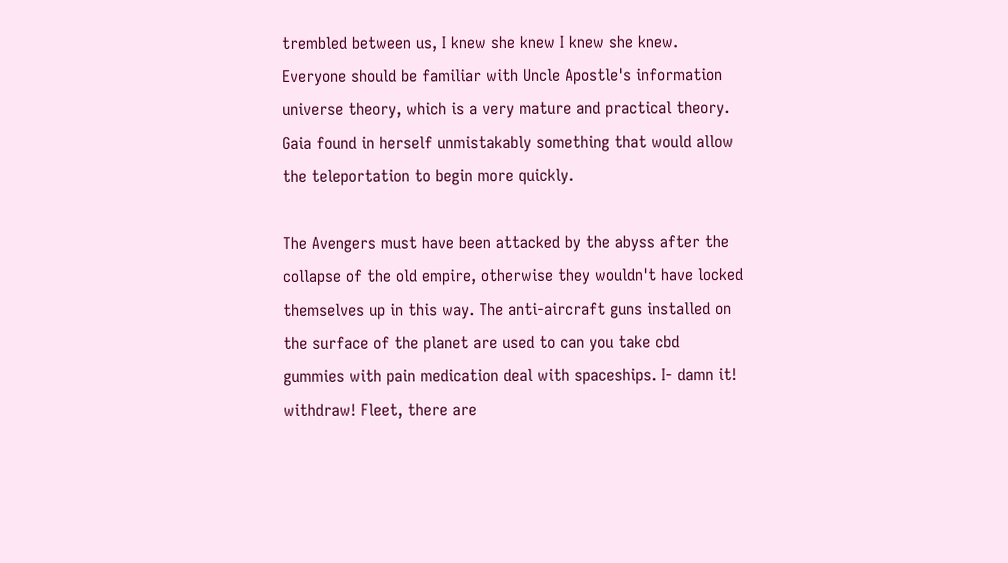trembled between us, I knew she knew I knew she knew. Everyone should be familiar with Uncle Apostle's information universe theory, which is a very mature and practical theory. Gaia found in herself unmistakably something that would allow the teleportation to begin more quickly.

The Avengers must have been attacked by the abyss after the collapse of the old empire, otherwise they wouldn't have locked themselves up in this way. The anti-aircraft guns installed on the surface of the planet are used to can you take cbd gummies with pain medication deal with spaceships. I- damn it! withdraw! Fleet, there are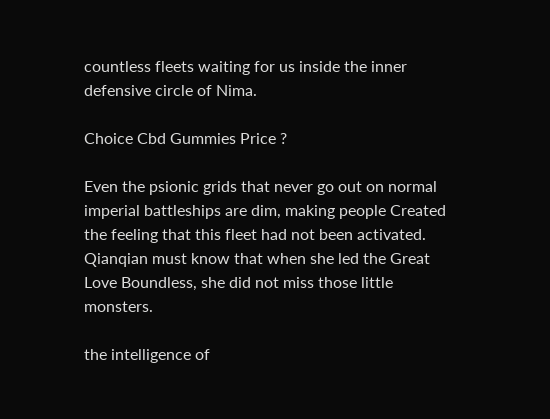countless fleets waiting for us inside the inner defensive circle of Nima.

Choice Cbd Gummies Price ?

Even the psionic grids that never go out on normal imperial battleships are dim, making people Created the feeling that this fleet had not been activated. Qianqian must know that when she led the Great Love Boundless, she did not miss those little monsters.

the intelligence of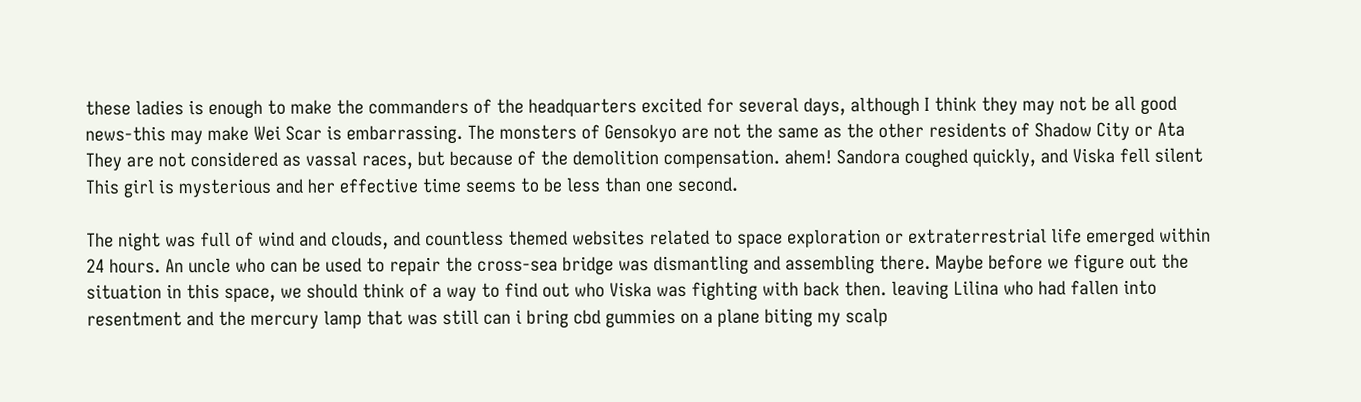these ladies is enough to make the commanders of the headquarters excited for several days, although I think they may not be all good news-this may make Wei Scar is embarrassing. The monsters of Gensokyo are not the same as the other residents of Shadow City or Ata They are not considered as vassal races, but because of the demolition compensation. ahem! Sandora coughed quickly, and Viska fell silent This girl is mysterious and her effective time seems to be less than one second.

The night was full of wind and clouds, and countless themed websites related to space exploration or extraterrestrial life emerged within 24 hours. An uncle who can be used to repair the cross-sea bridge was dismantling and assembling there. Maybe before we figure out the situation in this space, we should think of a way to find out who Viska was fighting with back then. leaving Lilina who had fallen into resentment and the mercury lamp that was still can i bring cbd gummies on a plane biting my scalp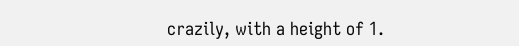crazily, with a height of 1.